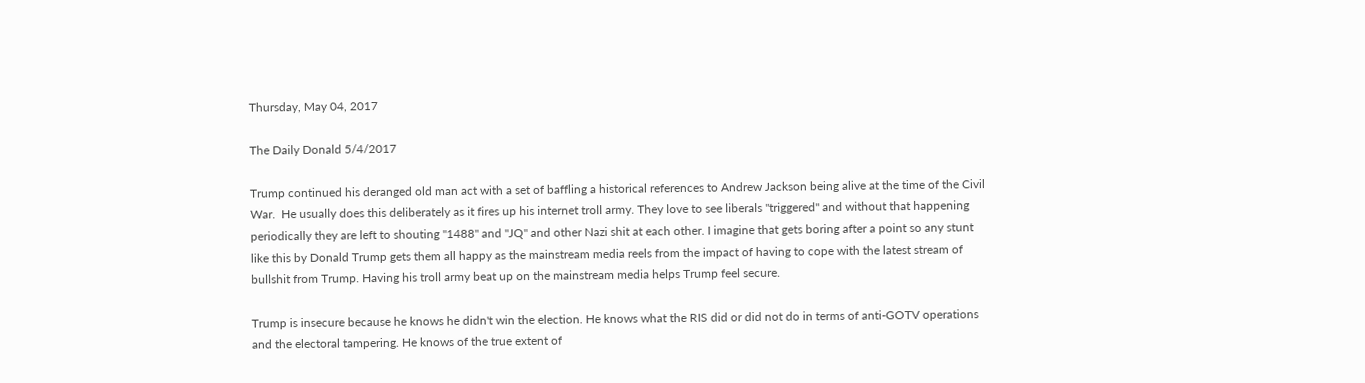Thursday, May 04, 2017

The Daily Donald 5/4/2017

Trump continued his deranged old man act with a set of baffling a historical references to Andrew Jackson being alive at the time of the Civil War.  He usually does this deliberately as it fires up his internet troll army. They love to see liberals "triggered" and without that happening periodically they are left to shouting "1488" and "JQ" and other Nazi shit at each other. I imagine that gets boring after a point so any stunt like this by Donald Trump gets them all happy as the mainstream media reels from the impact of having to cope with the latest stream of bullshit from Trump. Having his troll army beat up on the mainstream media helps Trump feel secure.

Trump is insecure because he knows he didn't win the election. He knows what the RIS did or did not do in terms of anti-GOTV operations and the electoral tampering. He knows of the true extent of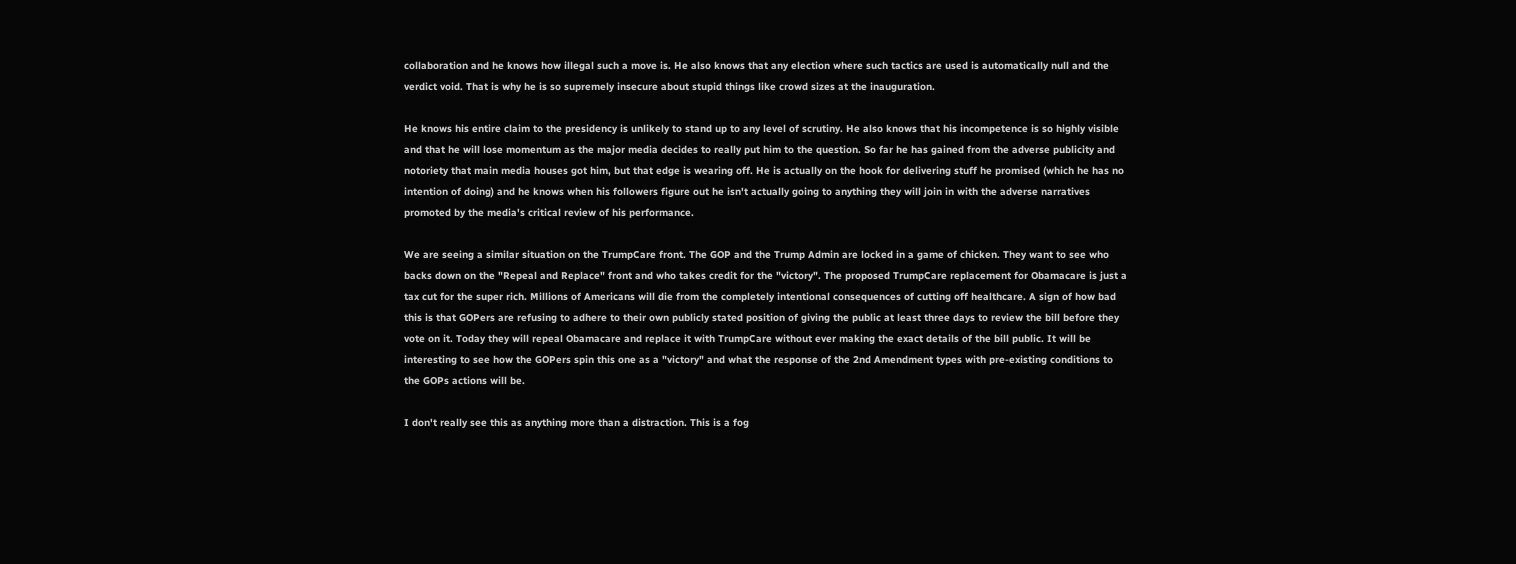collaboration and he knows how illegal such a move is. He also knows that any election where such tactics are used is automatically null and the verdict void. That is why he is so supremely insecure about stupid things like crowd sizes at the inauguration.

He knows his entire claim to the presidency is unlikely to stand up to any level of scrutiny. He also knows that his incompetence is so highly visible and that he will lose momentum as the major media decides to really put him to the question. So far he has gained from the adverse publicity and notoriety that main media houses got him, but that edge is wearing off. He is actually on the hook for delivering stuff he promised (which he has no intention of doing) and he knows when his followers figure out he isn't actually going to anything they will join in with the adverse narratives promoted by the media's critical review of his performance.

We are seeing a similar situation on the TrumpCare front. The GOP and the Trump Admin are locked in a game of chicken. They want to see who backs down on the "Repeal and Replace" front and who takes credit for the "victory". The proposed TrumpCare replacement for Obamacare is just a tax cut for the super rich. Millions of Americans will die from the completely intentional consequences of cutting off healthcare. A sign of how bad this is that GOPers are refusing to adhere to their own publicly stated position of giving the public at least three days to review the bill before they vote on it. Today they will repeal Obamacare and replace it with TrumpCare without ever making the exact details of the bill public. It will be interesting to see how the GOPers spin this one as a "victory" and what the response of the 2nd Amendment types with pre-existing conditions to the GOPs actions will be.

I don't really see this as anything more than a distraction. This is a fog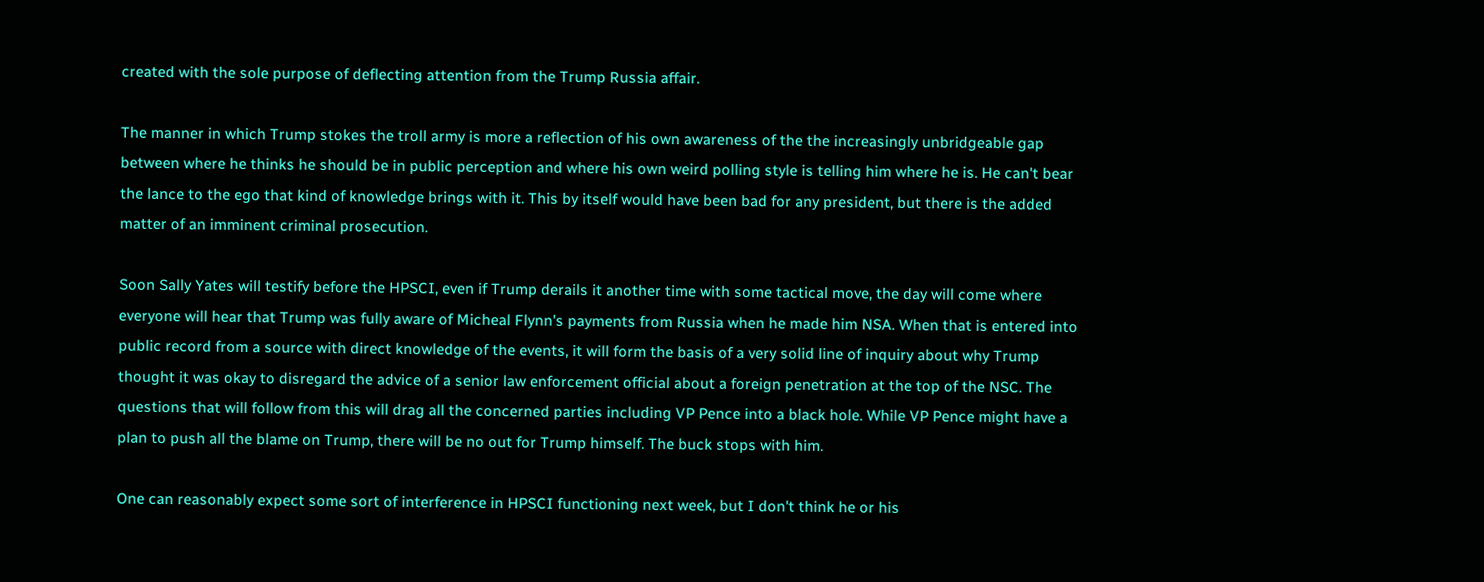created with the sole purpose of deflecting attention from the Trump Russia affair.

The manner in which Trump stokes the troll army is more a reflection of his own awareness of the the increasingly unbridgeable gap between where he thinks he should be in public perception and where his own weird polling style is telling him where he is. He can't bear the lance to the ego that kind of knowledge brings with it. This by itself would have been bad for any president, but there is the added matter of an imminent criminal prosecution.

Soon Sally Yates will testify before the HPSCI, even if Trump derails it another time with some tactical move, the day will come where everyone will hear that Trump was fully aware of Micheal Flynn's payments from Russia when he made him NSA. When that is entered into public record from a source with direct knowledge of the events, it will form the basis of a very solid line of inquiry about why Trump thought it was okay to disregard the advice of a senior law enforcement official about a foreign penetration at the top of the NSC. The questions that will follow from this will drag all the concerned parties including VP Pence into a black hole. While VP Pence might have a plan to push all the blame on Trump, there will be no out for Trump himself. The buck stops with him.

One can reasonably expect some sort of interference in HPSCI functioning next week, but I don't think he or his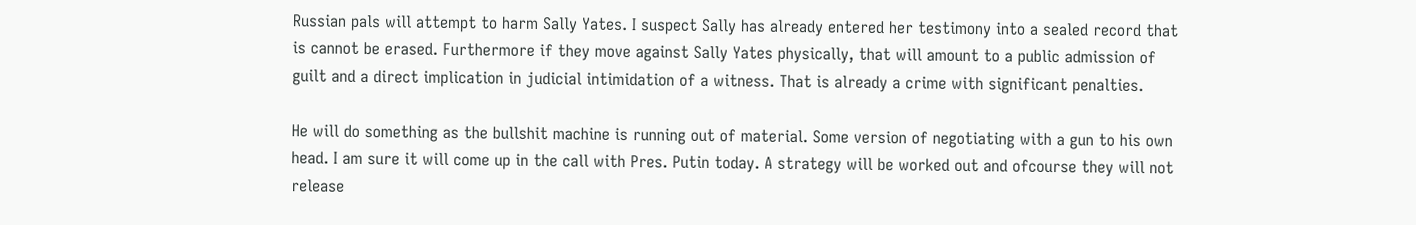Russian pals will attempt to harm Sally Yates. I suspect Sally has already entered her testimony into a sealed record that is cannot be erased. Furthermore if they move against Sally Yates physically, that will amount to a public admission of guilt and a direct implication in judicial intimidation of a witness. That is already a crime with significant penalties.

He will do something as the bullshit machine is running out of material. Some version of negotiating with a gun to his own head. I am sure it will come up in the call with Pres. Putin today. A strategy will be worked out and ofcourse they will not release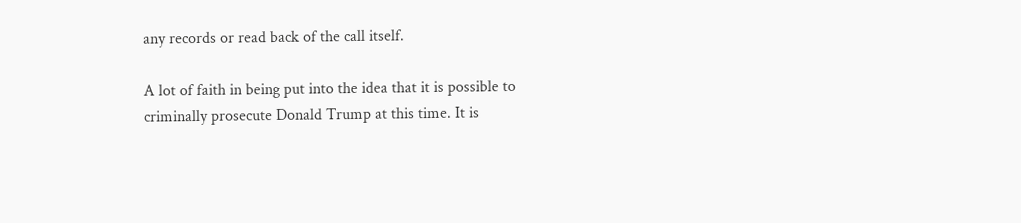any records or read back of the call itself.

A lot of faith in being put into the idea that it is possible to criminally prosecute Donald Trump at this time. It is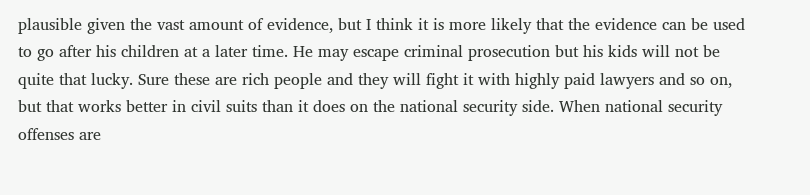plausible given the vast amount of evidence, but I think it is more likely that the evidence can be used to go after his children at a later time. He may escape criminal prosecution but his kids will not be quite that lucky. Sure these are rich people and they will fight it with highly paid lawyers and so on, but that works better in civil suits than it does on the national security side. When national security offenses are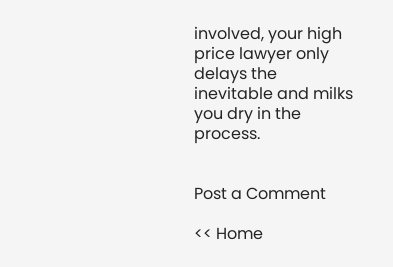involved, your high price lawyer only delays the inevitable and milks you dry in the process.


Post a Comment

<< Home